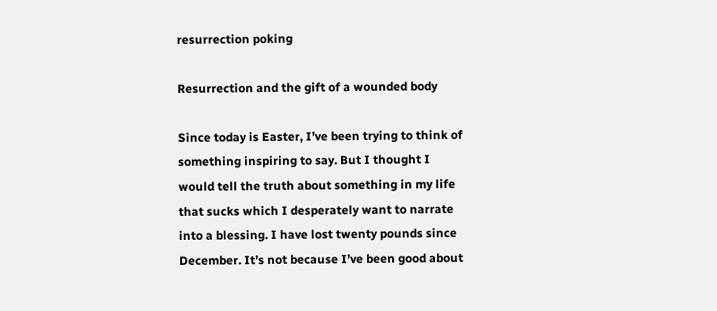resurrection poking

Resurrection and the gift of a wounded body

Since today is Easter, I’ve been trying to think of something inspiring to say. But I thought I would tell the truth about something in my life that sucks which I desperately want to narrate into a blessing. I have lost twenty pounds since December. It’s not because I’ve been good about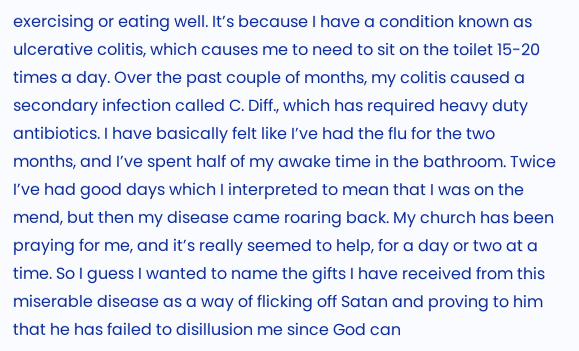exercising or eating well. It’s because I have a condition known as ulcerative colitis, which causes me to need to sit on the toilet 15-20 times a day. Over the past couple of months, my colitis caused a secondary infection called C. Diff., which has required heavy duty antibiotics. I have basically felt like I’ve had the flu for the two months, and I’ve spent half of my awake time in the bathroom. Twice I’ve had good days which I interpreted to mean that I was on the mend, but then my disease came roaring back. My church has been praying for me, and it’s really seemed to help, for a day or two at a time. So I guess I wanted to name the gifts I have received from this miserable disease as a way of flicking off Satan and proving to him that he has failed to disillusion me since God can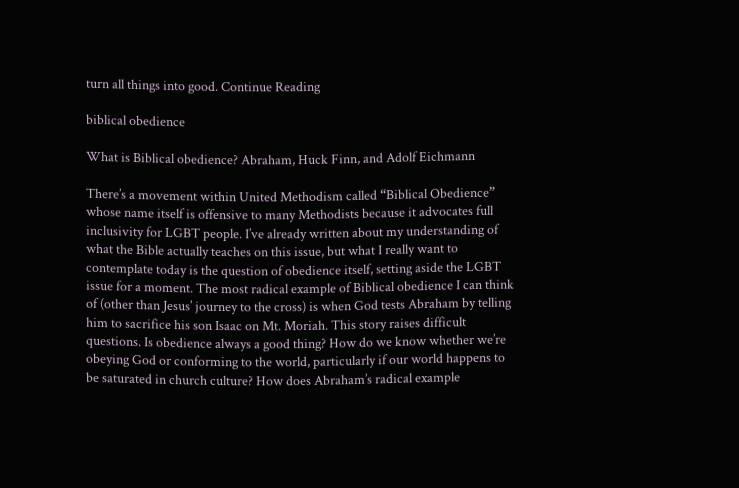turn all things into good. Continue Reading

biblical obedience

What is Biblical obedience? Abraham, Huck Finn, and Adolf Eichmann

There’s a movement within United Methodism called “Biblical Obedience” whose name itself is offensive to many Methodists because it advocates full inclusivity for LGBT people. I’ve already written about my understanding of what the Bible actually teaches on this issue, but what I really want to  contemplate today is the question of obedience itself, setting aside the LGBT issue for a moment. The most radical example of Biblical obedience I can think of (other than Jesus’ journey to the cross) is when God tests Abraham by telling him to sacrifice his son Isaac on Mt. Moriah. This story raises difficult questions. Is obedience always a good thing? How do we know whether we’re obeying God or conforming to the world, particularly if our world happens to be saturated in church culture? How does Abraham’s radical example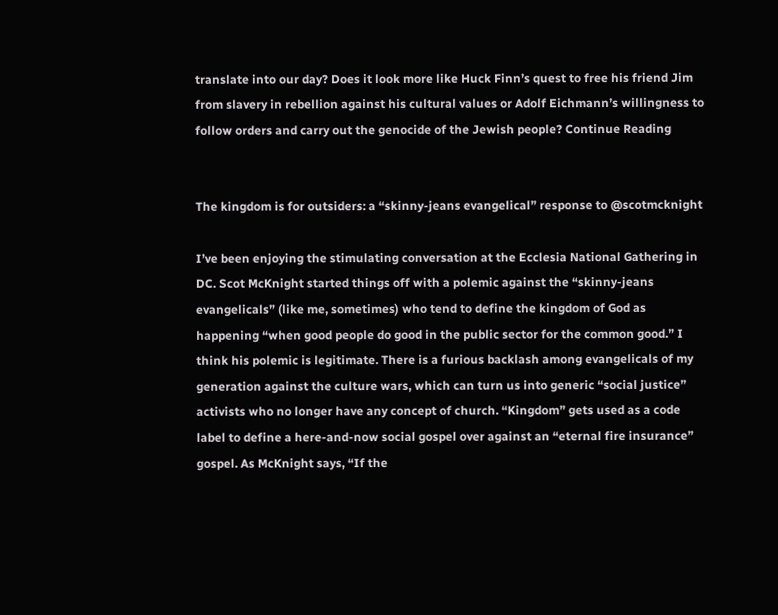translate into our day? Does it look more like Huck Finn’s quest to free his friend Jim from slavery in rebellion against his cultural values or Adolf Eichmann’s willingness to follow orders and carry out the genocide of the Jewish people? Continue Reading


The kingdom is for outsiders: a “skinny-jeans evangelical” response to @scotmcknight

I’ve been enjoying the stimulating conversation at the Ecclesia National Gathering in DC. Scot McKnight started things off with a polemic against the “skinny-jeans evangelicals” (like me, sometimes) who tend to define the kingdom of God as happening “when good people do good in the public sector for the common good.” I think his polemic is legitimate. There is a furious backlash among evangelicals of my generation against the culture wars, which can turn us into generic “social justice” activists who no longer have any concept of church. “Kingdom” gets used as a code label to define a here-and-now social gospel over against an “eternal fire insurance” gospel. As McKnight says, “If the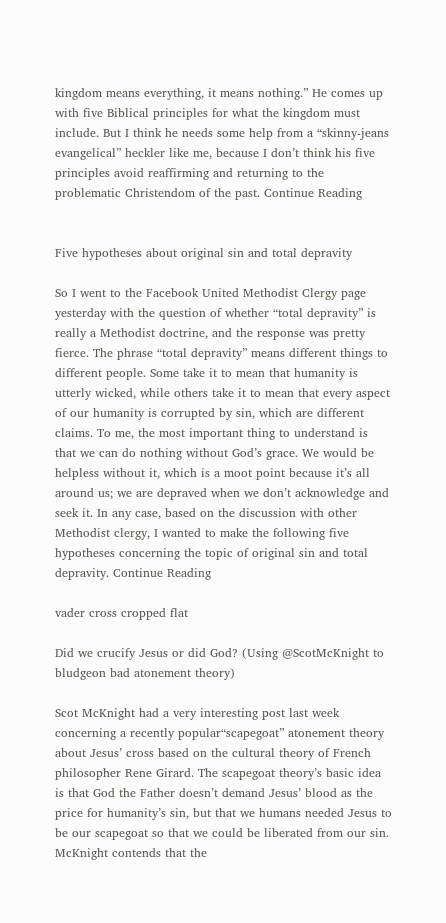kingdom means everything, it means nothing.” He comes up with five Biblical principles for what the kingdom must include. But I think he needs some help from a “skinny-jeans evangelical” heckler like me, because I don’t think his five principles avoid reaffirming and returning to the problematic Christendom of the past. Continue Reading


Five hypotheses about original sin and total depravity

So I went to the Facebook United Methodist Clergy page yesterday with the question of whether “total depravity” is really a Methodist doctrine, and the response was pretty fierce. The phrase “total depravity” means different things to different people. Some take it to mean that humanity is utterly wicked, while others take it to mean that every aspect of our humanity is corrupted by sin, which are different claims. To me, the most important thing to understand is that we can do nothing without God’s grace. We would be helpless without it, which is a moot point because it’s all around us; we are depraved when we don’t acknowledge and seek it. In any case, based on the discussion with other Methodist clergy, I wanted to make the following five hypotheses concerning the topic of original sin and total depravity. Continue Reading

vader cross cropped flat

Did we crucify Jesus or did God? (Using @ScotMcKnight to bludgeon bad atonement theory)

Scot McKnight had a very interesting post last week concerning a recently popular“scapegoat” atonement theory about Jesus’ cross based on the cultural theory of French philosopher Rene Girard. The scapegoat theory’s basic idea is that God the Father doesn’t demand Jesus’ blood as the price for humanity’s sin, but that we humans needed Jesus to be our scapegoat so that we could be liberated from our sin. McKnight contends that the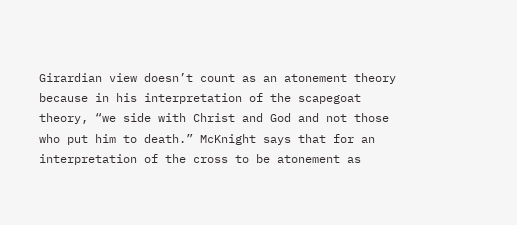Girardian view doesn’t count as an atonement theory because in his interpretation of the scapegoat theory, “we side with Christ and God and not those who put him to death.” McKnight says that for an interpretation of the cross to be atonement as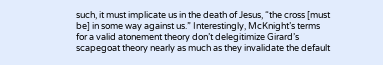such, it must implicate us in the death of Jesus, “the cross [must be] in some way against us.” Interestingly, McKnight’s terms for a valid atonement theory don’t delegitimize Girard’s scapegoat theory nearly as much as they invalidate the default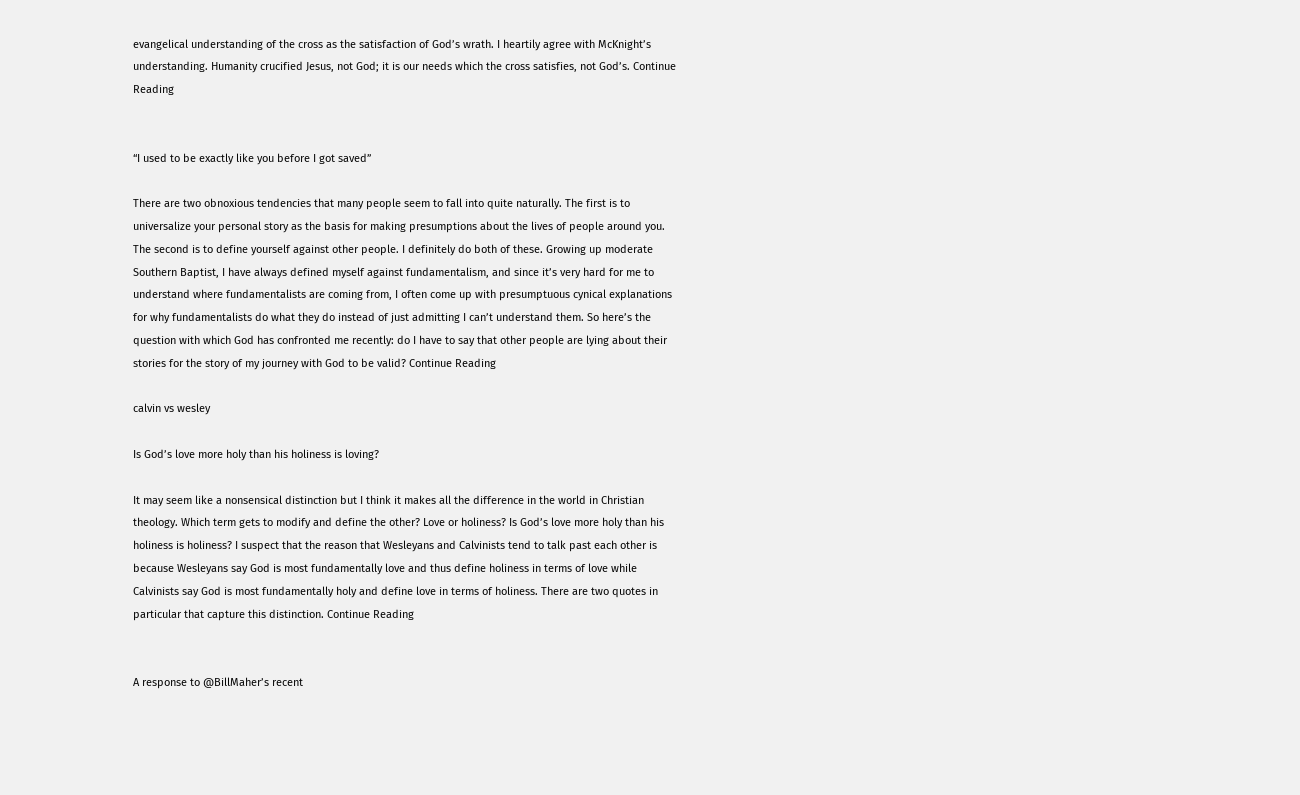evangelical understanding of the cross as the satisfaction of God’s wrath. I heartily agree with McKnight’s understanding. Humanity crucified Jesus, not God; it is our needs which the cross satisfies, not God’s. Continue Reading


“I used to be exactly like you before I got saved”

There are two obnoxious tendencies that many people seem to fall into quite naturally. The first is to universalize your personal story as the basis for making presumptions about the lives of people around you. The second is to define yourself against other people. I definitely do both of these. Growing up moderate Southern Baptist, I have always defined myself against fundamentalism, and since it’s very hard for me to understand where fundamentalists are coming from, I often come up with presumptuous cynical explanations for why fundamentalists do what they do instead of just admitting I can’t understand them. So here’s the question with which God has confronted me recently: do I have to say that other people are lying about their stories for the story of my journey with God to be valid? Continue Reading

calvin vs wesley

Is God’s love more holy than his holiness is loving?

It may seem like a nonsensical distinction but I think it makes all the difference in the world in Christian theology. Which term gets to modify and define the other? Love or holiness? Is God’s love more holy than his holiness is holiness? I suspect that the reason that Wesleyans and Calvinists tend to talk past each other is because Wesleyans say God is most fundamentally love and thus define holiness in terms of love while Calvinists say God is most fundamentally holy and define love in terms of holiness. There are two quotes in particular that capture this distinction. Continue Reading


A response to @BillMaher’s recent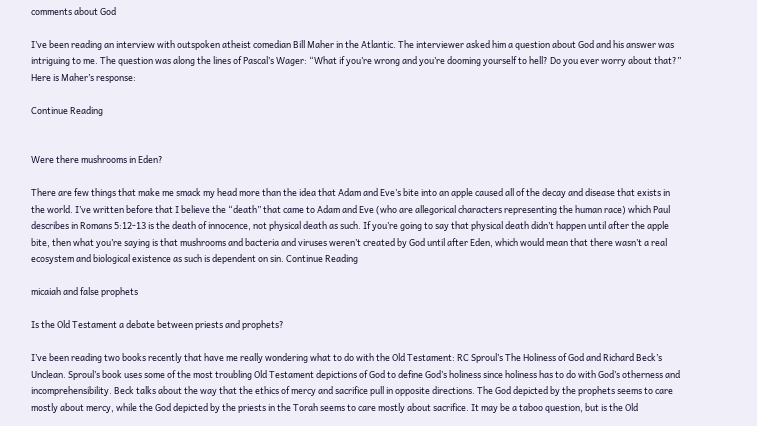comments about God

I’ve been reading an interview with outspoken atheist comedian Bill Maher in the Atlantic. The interviewer asked him a question about God and his answer was intriguing to me. The question was along the lines of Pascal’s Wager: “What if you’re wrong and you’re dooming yourself to hell? Do you ever worry about that?” Here is Maher’s response:

Continue Reading


Were there mushrooms in Eden?

There are few things that make me smack my head more than the idea that Adam and Eve’s bite into an apple caused all of the decay and disease that exists in the world. I’ve written before that I believe the “death” that came to Adam and Eve (who are allegorical characters representing the human race) which Paul describes in Romans 5:12-13 is the death of innocence, not physical death as such. If you’re going to say that physical death didn’t happen until after the apple bite, then what you’re saying is that mushrooms and bacteria and viruses weren’t created by God until after Eden, which would mean that there wasn’t a real ecosystem and biological existence as such is dependent on sin. Continue Reading

micaiah and false prophets

Is the Old Testament a debate between priests and prophets?

I’ve been reading two books recently that have me really wondering what to do with the Old Testament: RC Sproul’s The Holiness of God and Richard Beck’s Unclean. Sproul’s book uses some of the most troubling Old Testament depictions of God to define God’s holiness since holiness has to do with God’s otherness and incomprehensibility. Beck talks about the way that the ethics of mercy and sacrifice pull in opposite directions. The God depicted by the prophets seems to care mostly about mercy, while the God depicted by the priests in the Torah seems to care mostly about sacrifice. It may be a taboo question, but is the Old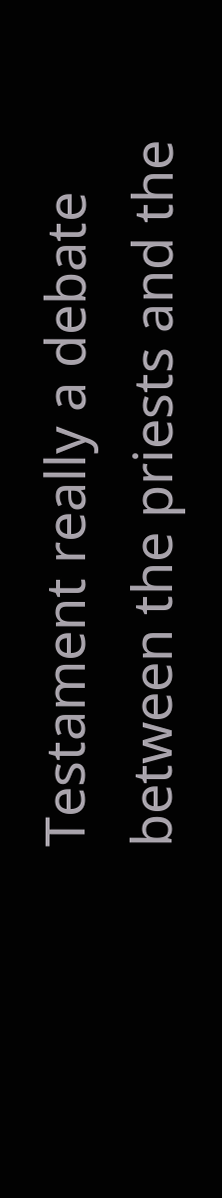Testament really a debate between the priests and the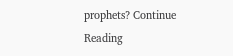prophets? Continue Reading